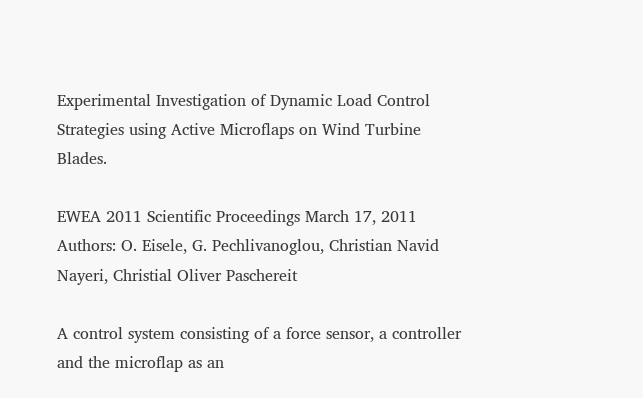Experimental Investigation of Dynamic Load Control Strategies using Active Microflaps on Wind Turbine Blades.

EWEA 2011 Scientific Proceedings March 17, 2011
Authors: O. Eisele, G. Pechlivanoglou, Christian Navid Nayeri, Christial Oliver Paschereit

A control system consisting of a force sensor, a controller and the microflap as an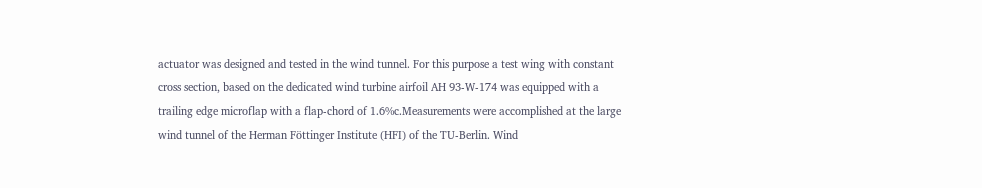actuator was designed and tested in the wind tunnel. For this purpose a test wing with constant cross section, based on the dedicated wind turbine airfoil AH 93-W-174 was equipped with a trailing edge microflap with a flap-chord of 1.6%c.Measurements were accomplished at the large wind tunnel of the Herman Föttinger Institute (HFI) of the TU-Berlin. Wind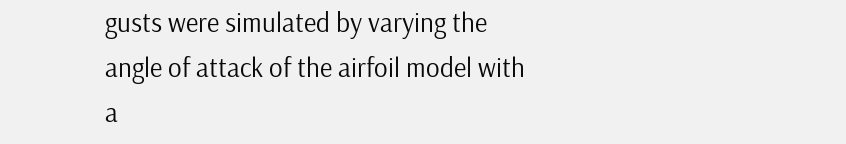gusts were simulated by varying the angle of attack of the airfoil model with a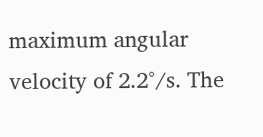maximum angular velocity of 2.2°/s. The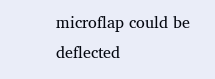microflap could be deflected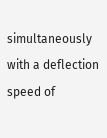simultaneously with a deflection speed of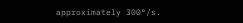approximately 300°/s.